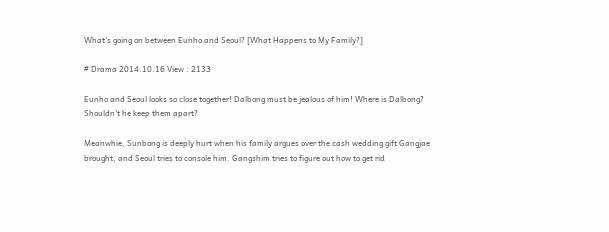What's going on between Eunho and Seoul? [What Happens to My Family?]

# Drama 2014.10.16 View : 2133

Eunho and Seoul looks so close together! Dalbong must be jealous of him! Where is Dalbong? Shouldn't he keep them apart?

Meanwhie, Sunbong is deeply hurt when his family argues over the cash wedding gift Gangjae brought, and Seoul tries to console him. Gangshim tries to figure out how to get rid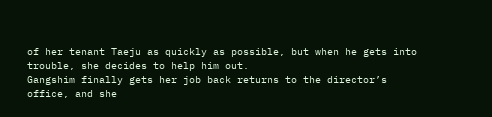of her tenant Taeju as quickly as possible, but when he gets into trouble, she decides to help him out.
Gangshim finally gets her job back returns to the director’s office, and she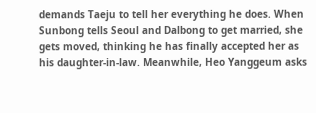demands Taeju to tell her everything he does. When Sunbong tells Seoul and Dalbong to get married, she gets moved, thinking he has finally accepted her as his daughter-in-law. Meanwhile, Heo Yanggeum asks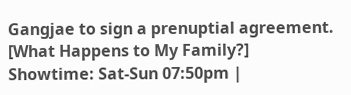Gangjae to sign a prenuptial agreement.
[What Happens to My Family?]
Showtime: Sat-Sun 07:50pm |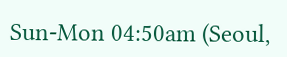Sun-Mon 04:50am (Seoul,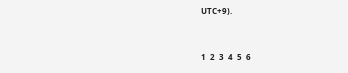UTC+9).


1  2  3  4  5  6